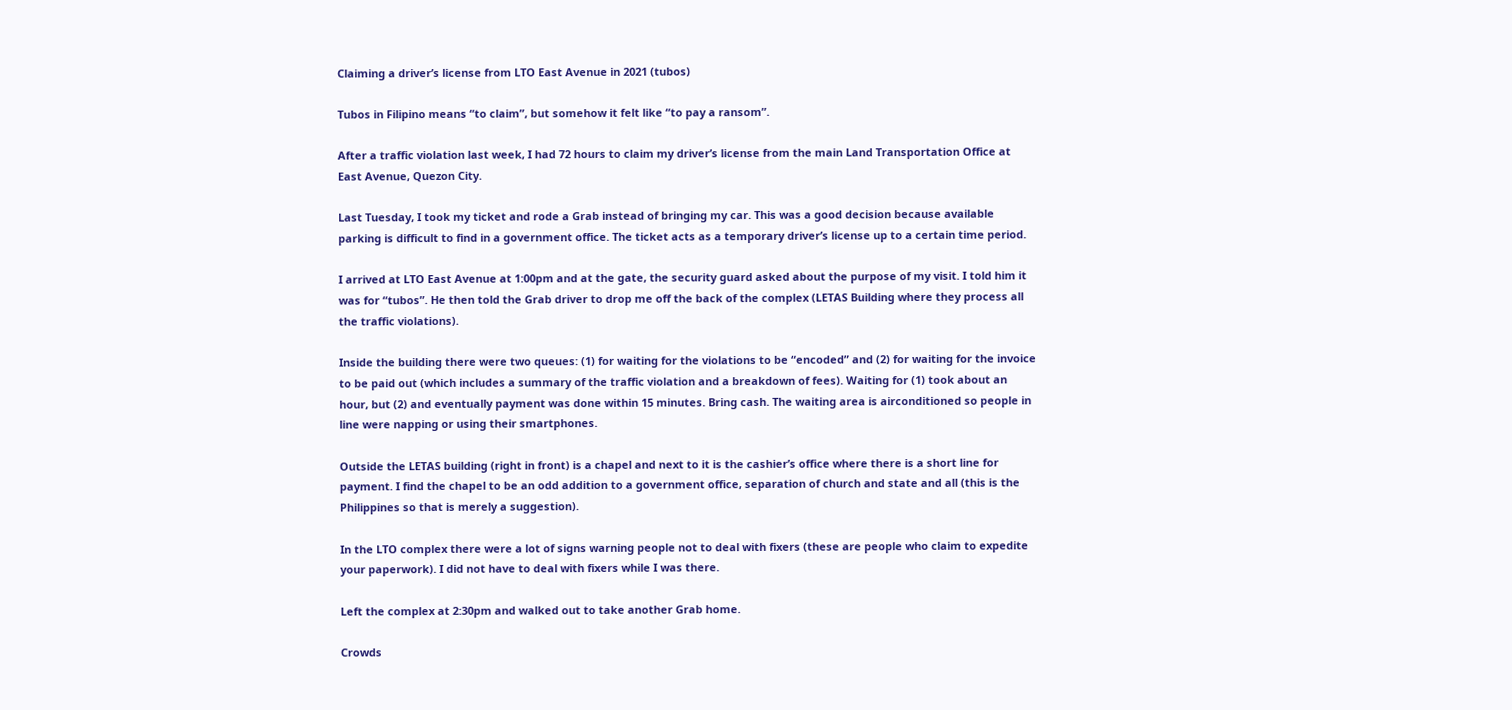Claiming a driver’s license from LTO East Avenue in 2021 (tubos)

Tubos in Filipino means “to claim”, but somehow it felt like “to pay a ransom”.

After a traffic violation last week, I had 72 hours to claim my driver’s license from the main Land Transportation Office at East Avenue, Quezon City.

Last Tuesday, I took my ticket and rode a Grab instead of bringing my car. This was a good decision because available parking is difficult to find in a government office. The ticket acts as a temporary driver’s license up to a certain time period.

I arrived at LTO East Avenue at 1:00pm and at the gate, the security guard asked about the purpose of my visit. I told him it was for “tubos”. He then told the Grab driver to drop me off the back of the complex (LETAS Building where they process all the traffic violations).

Inside the building there were two queues: (1) for waiting for the violations to be “encoded” and (2) for waiting for the invoice to be paid out (which includes a summary of the traffic violation and a breakdown of fees). Waiting for (1) took about an hour, but (2) and eventually payment was done within 15 minutes. Bring cash. The waiting area is airconditioned so people in line were napping or using their smartphones.

Outside the LETAS building (right in front) is a chapel and next to it is the cashier’s office where there is a short line for payment. I find the chapel to be an odd addition to a government office, separation of church and state and all (this is the Philippines so that is merely a suggestion).

In the LTO complex there were a lot of signs warning people not to deal with fixers (these are people who claim to expedite your paperwork). I did not have to deal with fixers while I was there.

Left the complex at 2:30pm and walked out to take another Grab home.

Crowds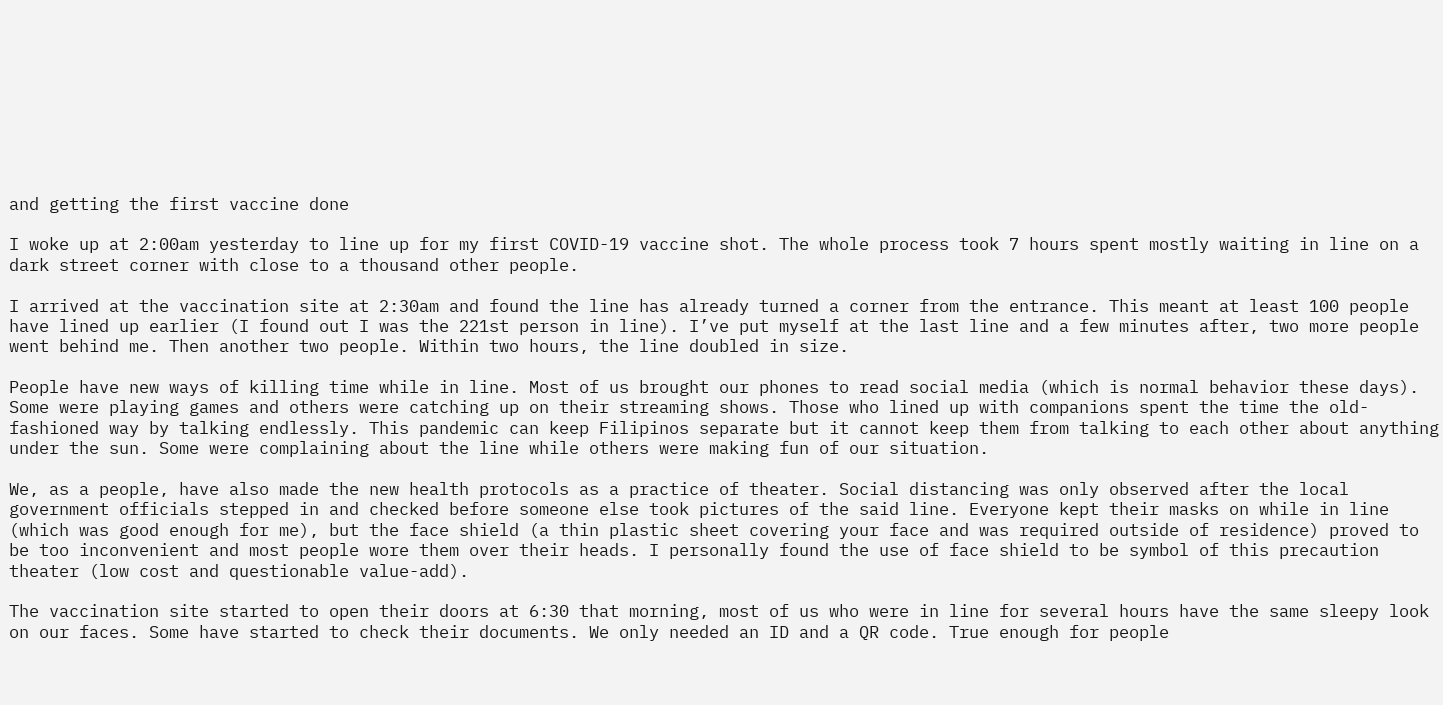and getting the first vaccine done

I woke up at 2:00am yesterday to line up for my first COVID-19 vaccine shot. The whole process took 7 hours spent mostly waiting in line on a dark street corner with close to a thousand other people.

I arrived at the vaccination site at 2:30am and found the line has already turned a corner from the entrance. This meant at least 100 people have lined up earlier (I found out I was the 221st person in line). I’ve put myself at the last line and a few minutes after, two more people went behind me. Then another two people. Within two hours, the line doubled in size.

People have new ways of killing time while in line. Most of us brought our phones to read social media (which is normal behavior these days). Some were playing games and others were catching up on their streaming shows. Those who lined up with companions spent the time the old-fashioned way by talking endlessly. This pandemic can keep Filipinos separate but it cannot keep them from talking to each other about anything under the sun. Some were complaining about the line while others were making fun of our situation.

We, as a people, have also made the new health protocols as a practice of theater. Social distancing was only observed after the local government officials stepped in and checked before someone else took pictures of the said line. Everyone kept their masks on while in line (which was good enough for me), but the face shield (a thin plastic sheet covering your face and was required outside of residence) proved to be too inconvenient and most people wore them over their heads. I personally found the use of face shield to be symbol of this precaution theater (low cost and questionable value-add).

The vaccination site started to open their doors at 6:30 that morning, most of us who were in line for several hours have the same sleepy look on our faces. Some have started to check their documents. We only needed an ID and a QR code. True enough for people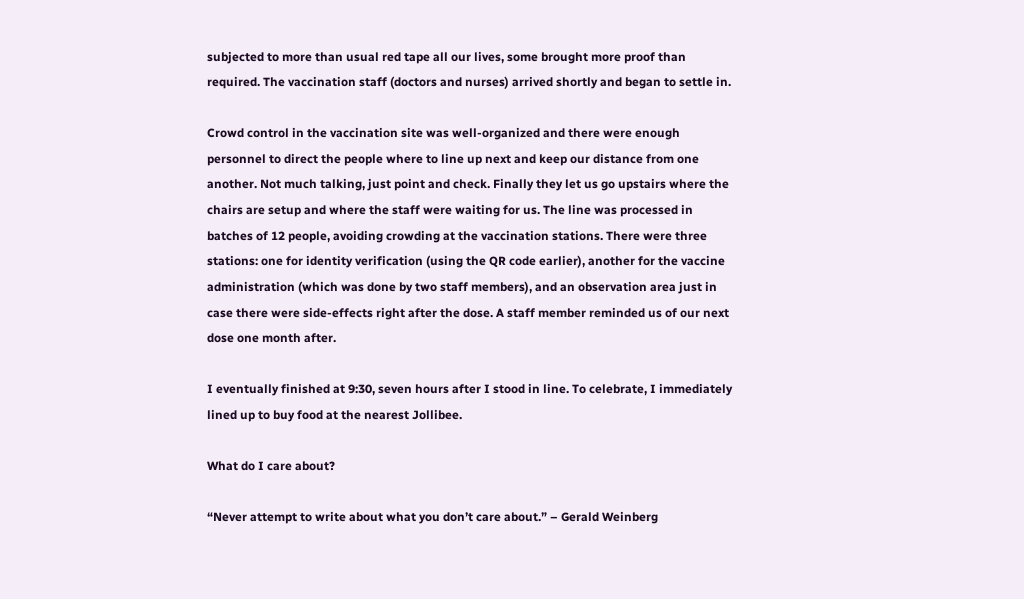subjected to more than usual red tape all our lives, some brought more proof than required. The vaccination staff (doctors and nurses) arrived shortly and began to settle in.

Crowd control in the vaccination site was well-organized and there were enough personnel to direct the people where to line up next and keep our distance from one another. Not much talking, just point and check. Finally they let us go upstairs where the chairs are setup and where the staff were waiting for us. The line was processed in batches of 12 people, avoiding crowding at the vaccination stations. There were three stations: one for identity verification (using the QR code earlier), another for the vaccine administration (which was done by two staff members), and an observation area just in case there were side-effects right after the dose. A staff member reminded us of our next dose one month after.

I eventually finished at 9:30, seven hours after I stood in line. To celebrate, I immediately lined up to buy food at the nearest Jollibee.

What do I care about?

“Never attempt to write about what you don’t care about.” – Gerald Weinberg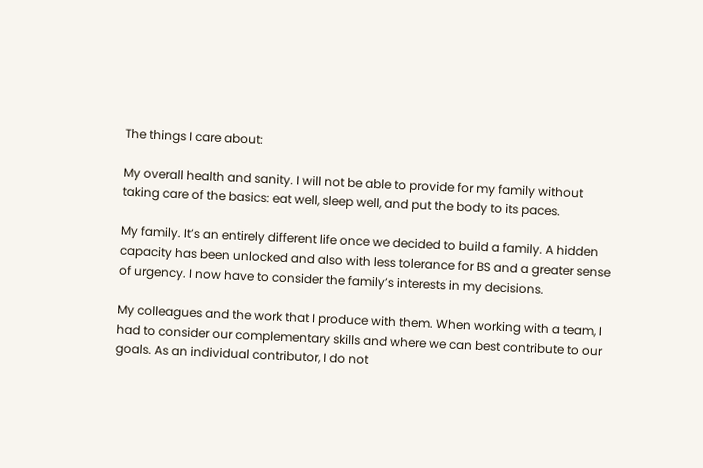The things I care about:

My overall health and sanity. I will not be able to provide for my family without taking care of the basics: eat well, sleep well, and put the body to its paces.

My family. It’s an entirely different life once we decided to build a family. A hidden capacity has been unlocked and also with less tolerance for BS and a greater sense of urgency. I now have to consider the family’s interests in my decisions.

My colleagues and the work that I produce with them. When working with a team, I had to consider our complementary skills and where we can best contribute to our goals. As an individual contributor, I do not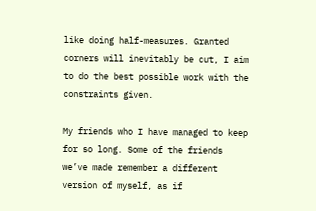like doing half-measures. Granted corners will inevitably be cut, I aim to do the best possible work with the constraints given.

My friends who I have managed to keep for so long. Some of the friends we’ve made remember a different version of myself, as if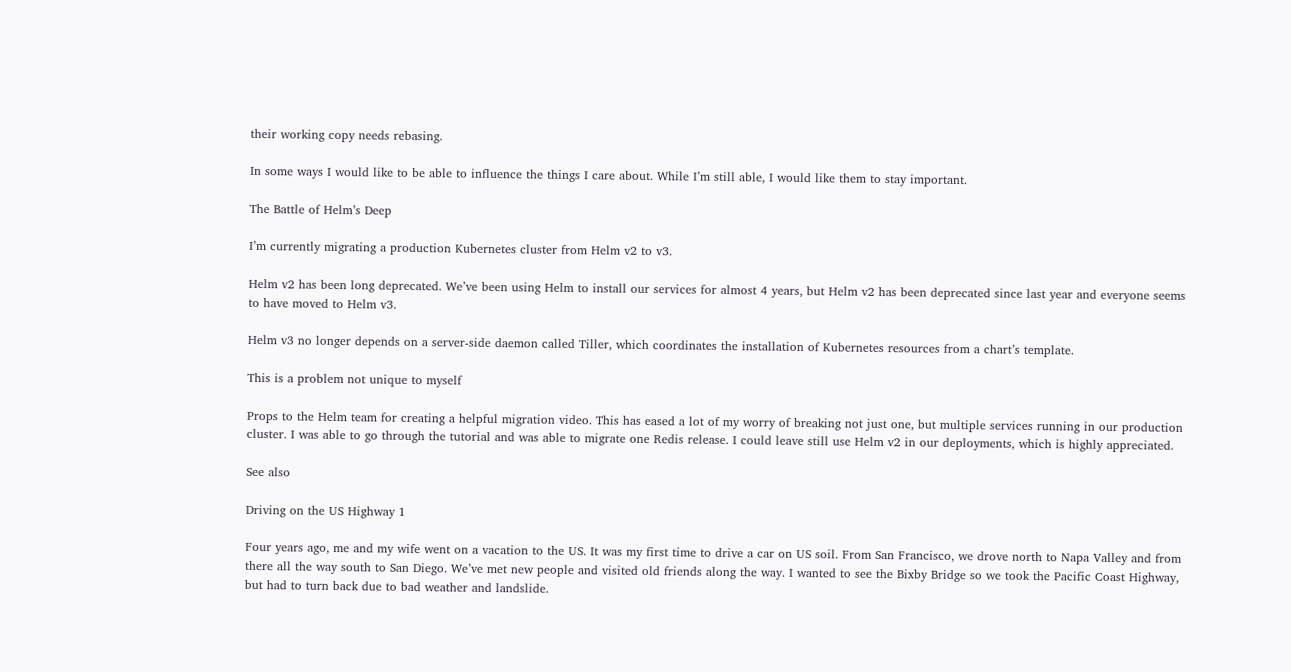their working copy needs rebasing.

In some ways I would like to be able to influence the things I care about. While I’m still able, I would like them to stay important.

The Battle of Helm’s Deep

I’m currently migrating a production Kubernetes cluster from Helm v2 to v3.

Helm v2 has been long deprecated. We’ve been using Helm to install our services for almost 4 years, but Helm v2 has been deprecated since last year and everyone seems to have moved to Helm v3.

Helm v3 no longer depends on a server-side daemon called Tiller, which coordinates the installation of Kubernetes resources from a chart’s template.

This is a problem not unique to myself

Props to the Helm team for creating a helpful migration video. This has eased a lot of my worry of breaking not just one, but multiple services running in our production cluster. I was able to go through the tutorial and was able to migrate one Redis release. I could leave still use Helm v2 in our deployments, which is highly appreciated.

See also

Driving on the US Highway 1

Four years ago, me and my wife went on a vacation to the US. It was my first time to drive a car on US soil. From San Francisco, we drove north to Napa Valley and from there all the way south to San Diego. We’ve met new people and visited old friends along the way. I wanted to see the Bixby Bridge so we took the Pacific Coast Highway, but had to turn back due to bad weather and landslide.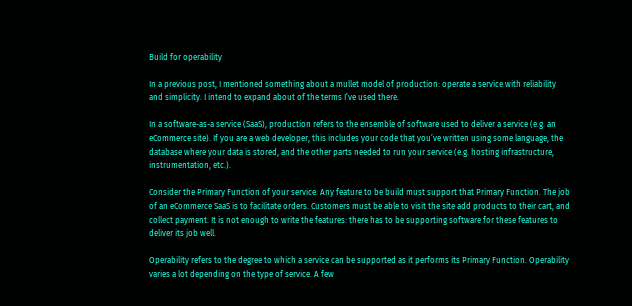Build for operability

In a previous post, I mentioned something about a mullet model of production: operate a service with reliability and simplicity. I intend to expand about of the terms I’ve used there.

In a software-as-a service (SaaS), production refers to the ensemble of software used to deliver a service (e.g. an eCommerce site). If you are a web developer, this includes your code that you’ve written using some language, the database where your data is stored, and the other parts needed to run your service (e.g. hosting infrastructure, instrumentation, etc.).

Consider the Primary Function of your service. Any feature to be build must support that Primary Function. The job of an eCommerce SaaS is to facilitate orders. Customers must be able to visit the site add products to their cart, and collect payment. It is not enough to write the features: there has to be supporting software for these features to deliver its job well.

Operability refers to the degree to which a service can be supported as it performs its Primary Function. Operability varies a lot depending on the type of service. A few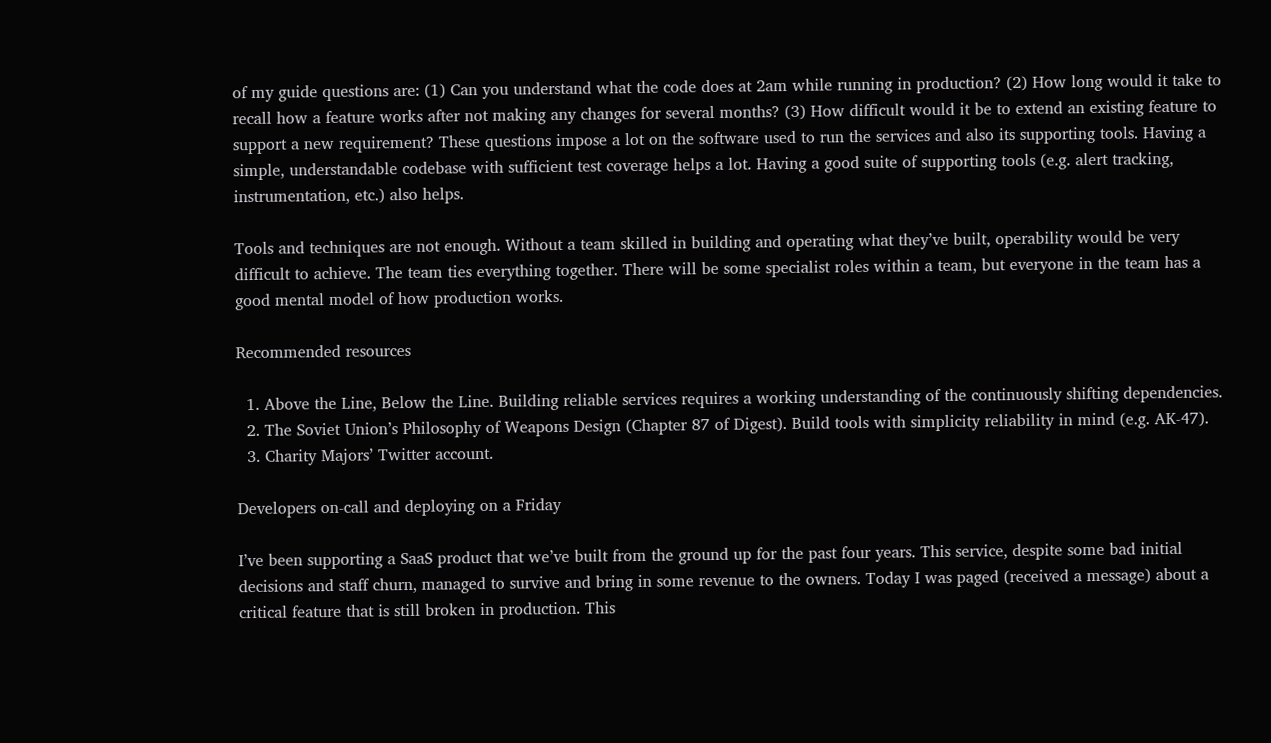of my guide questions are: (1) Can you understand what the code does at 2am while running in production? (2) How long would it take to recall how a feature works after not making any changes for several months? (3) How difficult would it be to extend an existing feature to support a new requirement? These questions impose a lot on the software used to run the services and also its supporting tools. Having a simple, understandable codebase with sufficient test coverage helps a lot. Having a good suite of supporting tools (e.g. alert tracking, instrumentation, etc.) also helps.

Tools and techniques are not enough. Without a team skilled in building and operating what they’ve built, operability would be very difficult to achieve. The team ties everything together. There will be some specialist roles within a team, but everyone in the team has a good mental model of how production works.

Recommended resources

  1. Above the Line, Below the Line. Building reliable services requires a working understanding of the continuously shifting dependencies.
  2. The Soviet Union’s Philosophy of Weapons Design (Chapter 87 of Digest). Build tools with simplicity reliability in mind (e.g. AK-47).
  3. Charity Majors’ Twitter account.

Developers on-call and deploying on a Friday

I’ve been supporting a SaaS product that we’ve built from the ground up for the past four years. This service, despite some bad initial decisions and staff churn, managed to survive and bring in some revenue to the owners. Today I was paged (received a message) about a critical feature that is still broken in production. This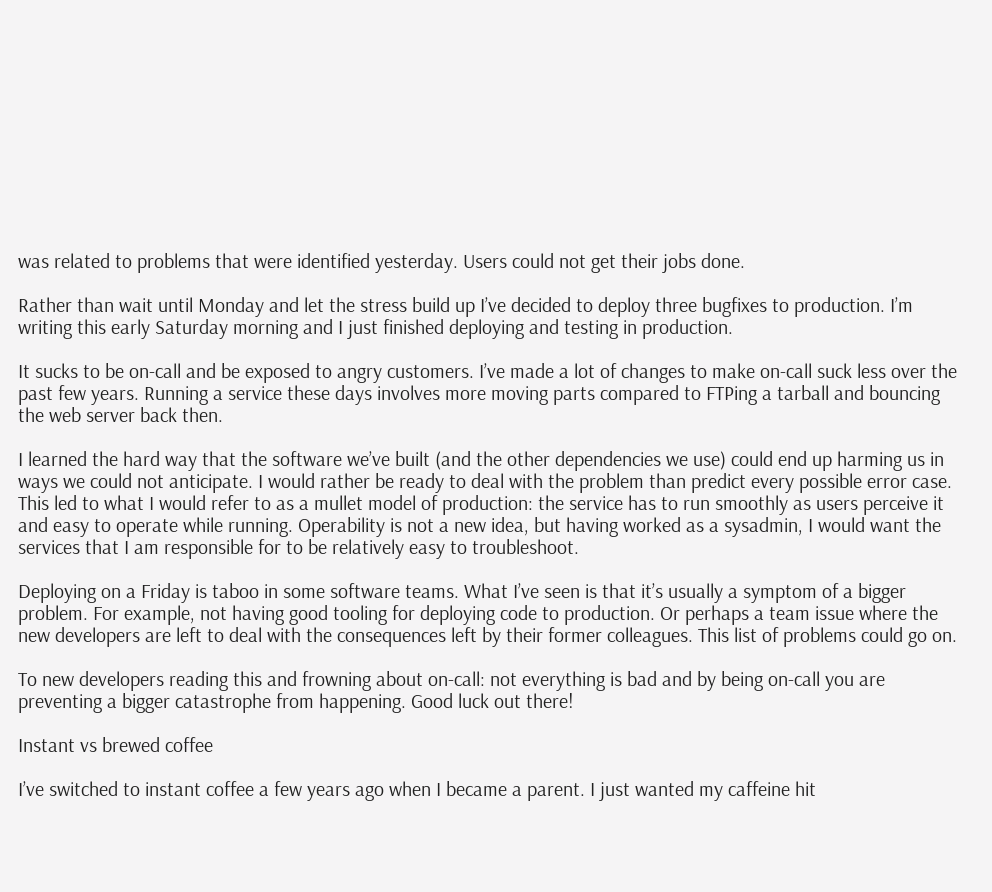was related to problems that were identified yesterday. Users could not get their jobs done.

Rather than wait until Monday and let the stress build up I’ve decided to deploy three bugfixes to production. I’m writing this early Saturday morning and I just finished deploying and testing in production.

It sucks to be on-call and be exposed to angry customers. I’ve made a lot of changes to make on-call suck less over the past few years. Running a service these days involves more moving parts compared to FTPing a tarball and bouncing the web server back then.

I learned the hard way that the software we’ve built (and the other dependencies we use) could end up harming us in ways we could not anticipate. I would rather be ready to deal with the problem than predict every possible error case. This led to what I would refer to as a mullet model of production: the service has to run smoothly as users perceive it and easy to operate while running. Operability is not a new idea, but having worked as a sysadmin, I would want the services that I am responsible for to be relatively easy to troubleshoot.

Deploying on a Friday is taboo in some software teams. What I’ve seen is that it’s usually a symptom of a bigger problem. For example, not having good tooling for deploying code to production. Or perhaps a team issue where the new developers are left to deal with the consequences left by their former colleagues. This list of problems could go on.

To new developers reading this and frowning about on-call: not everything is bad and by being on-call you are preventing a bigger catastrophe from happening. Good luck out there!

Instant vs brewed coffee

I’ve switched to instant coffee a few years ago when I became a parent. I just wanted my caffeine hit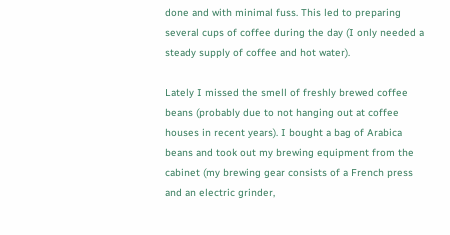done and with minimal fuss. This led to preparing several cups of coffee during the day (I only needed a steady supply of coffee and hot water).

Lately I missed the smell of freshly brewed coffee beans (probably due to not hanging out at coffee houses in recent years). I bought a bag of Arabica beans and took out my brewing equipment from the cabinet (my brewing gear consists of a French press and an electric grinder,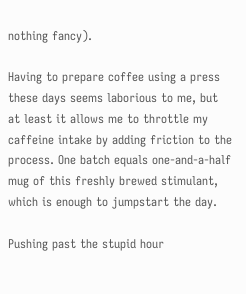nothing fancy).

Having to prepare coffee using a press these days seems laborious to me, but at least it allows me to throttle my caffeine intake by adding friction to the process. One batch equals one-and-a-half mug of this freshly brewed stimulant, which is enough to jumpstart the day.

Pushing past the stupid hour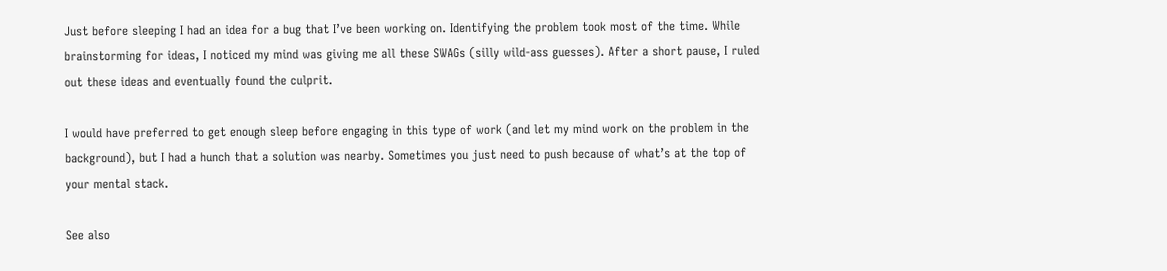Just before sleeping I had an idea for a bug that I’ve been working on. Identifying the problem took most of the time. While brainstorming for ideas, I noticed my mind was giving me all these SWAGs (silly wild-ass guesses). After a short pause, I ruled out these ideas and eventually found the culprit.

I would have preferred to get enough sleep before engaging in this type of work (and let my mind work on the problem in the background), but I had a hunch that a solution was nearby. Sometimes you just need to push because of what’s at the top of your mental stack.

See also